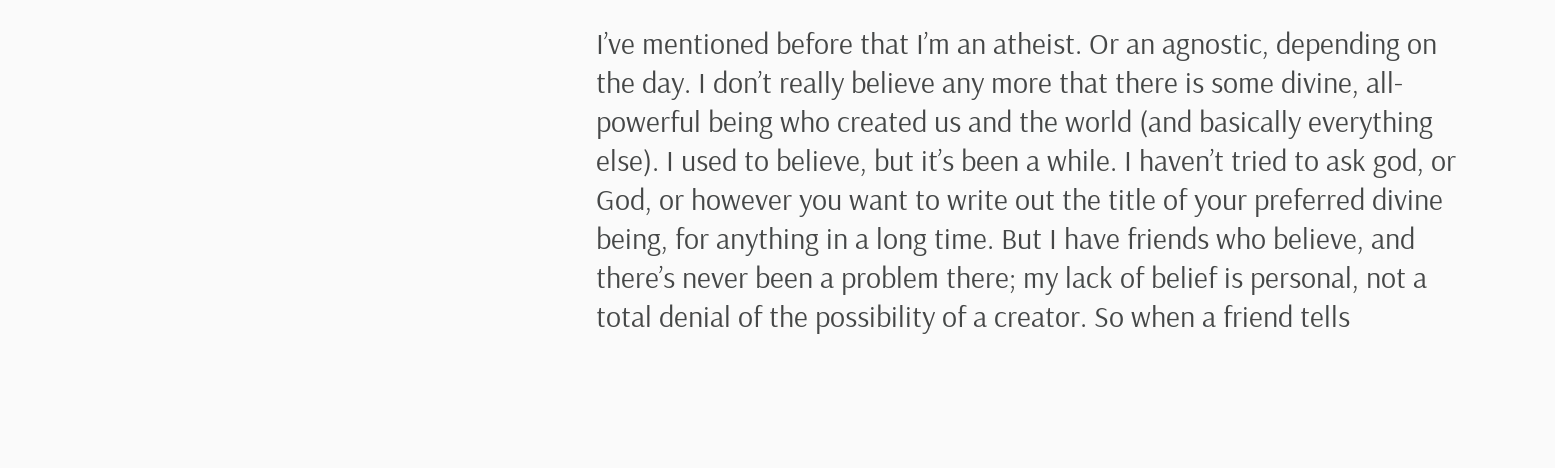I’ve mentioned before that I’m an atheist. Or an agnostic, depending on the day. I don’t really believe any more that there is some divine, all-powerful being who created us and the world (and basically everything else). I used to believe, but it’s been a while. I haven’t tried to ask god, or God, or however you want to write out the title of your preferred divine being, for anything in a long time. But I have friends who believe, and there’s never been a problem there; my lack of belief is personal, not a total denial of the possibility of a creator. So when a friend tells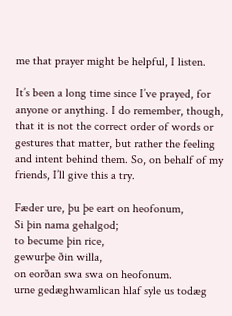me that prayer might be helpful, I listen.

It’s been a long time since I’ve prayed, for anyone or anything. I do remember, though, that it is not the correct order of words or gestures that matter, but rather the feeling and intent behind them. So, on behalf of my friends, I’ll give this a try.

Fæder ure, þu þe eart on heofonum,
Si þin nama gehalgod;
to becume þin rice,
gewurþe ðin willa,
on eorðan swa swa on heofonum.
urne gedæghwamlican hlaf syle us todæg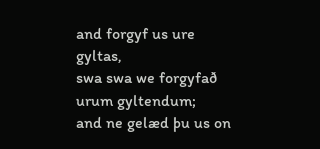and forgyf us ure gyltas,
swa swa we forgyfað urum gyltendum;
and ne gelæd þu us on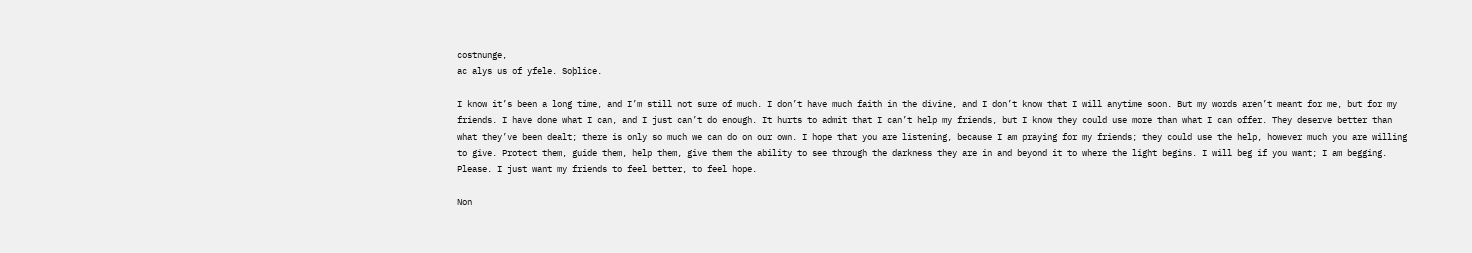costnunge,
ac alys us of yfele. Soþlice.

I know it’s been a long time, and I’m still not sure of much. I don’t have much faith in the divine, and I don’t know that I will anytime soon. But my words aren’t meant for me, but for my friends. I have done what I can, and I just can’t do enough. It hurts to admit that I can’t help my friends, but I know they could use more than what I can offer. They deserve better than what they’ve been dealt; there is only so much we can do on our own. I hope that you are listening, because I am praying for my friends; they could use the help, however much you are willing to give. Protect them, guide them, help them, give them the ability to see through the darkness they are in and beyond it to where the light begins. I will beg if you want; I am begging. Please. I just want my friends to feel better, to feel hope.

Non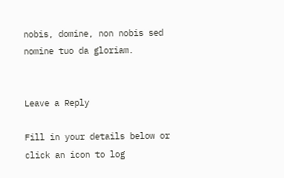nobis, domine, non nobis sed nomine tuo da gloriam.


Leave a Reply

Fill in your details below or click an icon to log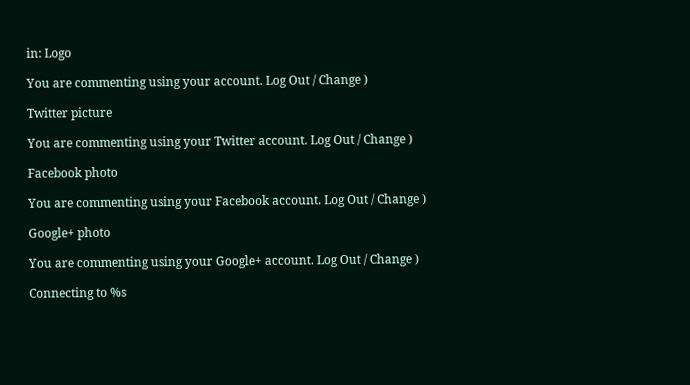in: Logo

You are commenting using your account. Log Out / Change )

Twitter picture

You are commenting using your Twitter account. Log Out / Change )

Facebook photo

You are commenting using your Facebook account. Log Out / Change )

Google+ photo

You are commenting using your Google+ account. Log Out / Change )

Connecting to %s